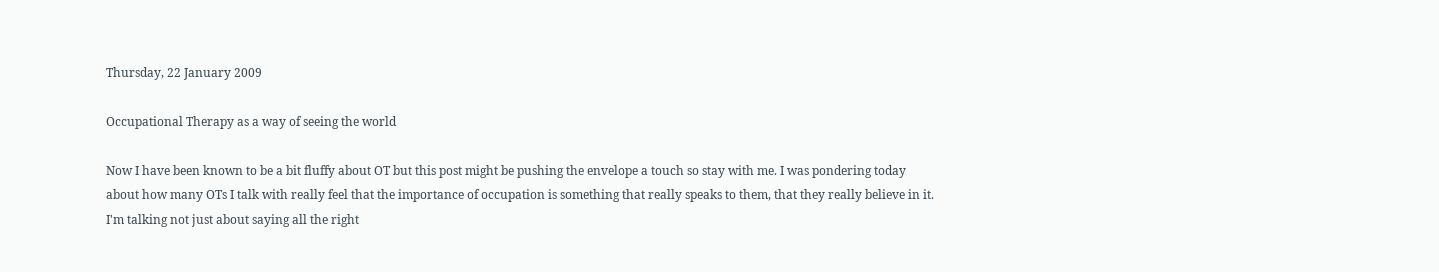Thursday, 22 January 2009

Occupational Therapy as a way of seeing the world

Now I have been known to be a bit fluffy about OT but this post might be pushing the envelope a touch so stay with me. I was pondering today about how many OTs I talk with really feel that the importance of occupation is something that really speaks to them, that they really believe in it. I'm talking not just about saying all the right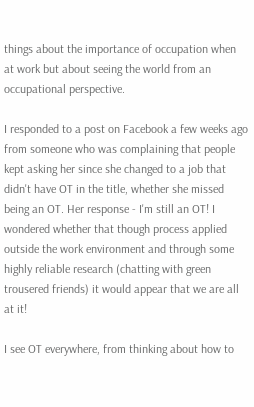things about the importance of occupation when at work but about seeing the world from an occupational perspective.

I responded to a post on Facebook a few weeks ago from someone who was complaining that people kept asking her since she changed to a job that didn't have OT in the title, whether she missed being an OT. Her response - I'm still an OT! I wondered whether that though process applied outside the work environment and through some highly reliable research (chatting with green trousered friends) it would appear that we are all at it!

I see OT everywhere, from thinking about how to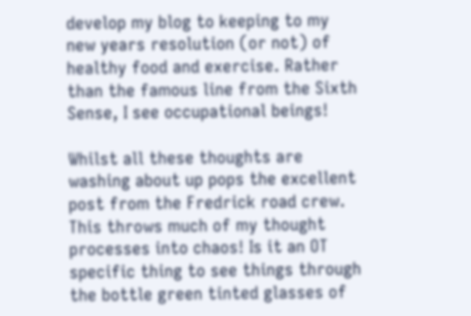develop my blog to keeping to my new years resolution (or not) of healthy food and exercise. Rather than the famous line from the Sixth Sense, I see occupational beings!

Whilst all these thoughts are washing about up pops the excellent post from the Fredrick road crew. This throws much of my thought processes into chaos! Is it an OT specific thing to see things through the bottle green tinted glasses of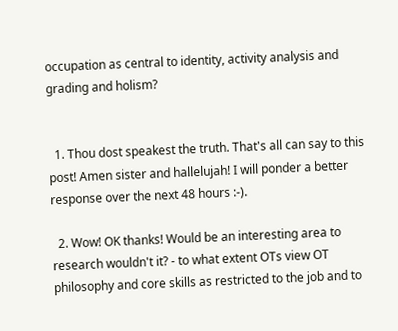occupation as central to identity, activity analysis and grading and holism?


  1. Thou dost speakest the truth. That's all can say to this post! Amen sister and hallelujah! I will ponder a better response over the next 48 hours :-).

  2. Wow! OK thanks! Would be an interesting area to research wouldn't it? - to what extent OTs view OT philosophy and core skills as restricted to the job and to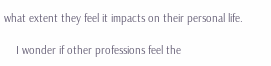what extent they feel it impacts on their personal life.

    I wonder if other professions feel the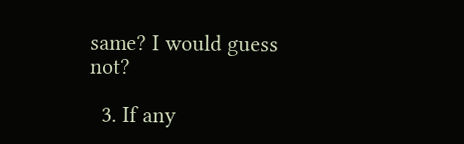same? I would guess not?

  3. If any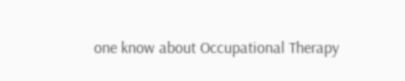one know about Occupational Therapy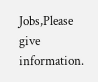Jobs,Please give information.